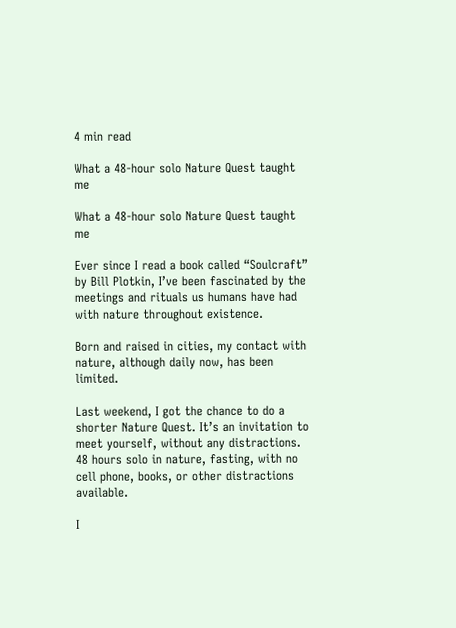4 min read

What a 48-hour solo Nature Quest taught me

What a 48-hour solo Nature Quest taught me

Ever since I read a book called “Soulcraft” by Bill Plotkin, I’ve been fascinated by the meetings and rituals us humans have had with nature throughout existence.

Born and raised in cities, my contact with nature, although daily now, has been limited.

Last weekend, I got the chance to do a shorter Nature Quest. It’s an invitation to meet yourself, without any distractions. 48 hours solo in nature, fasting, with no cell phone, books, or other distractions available.

I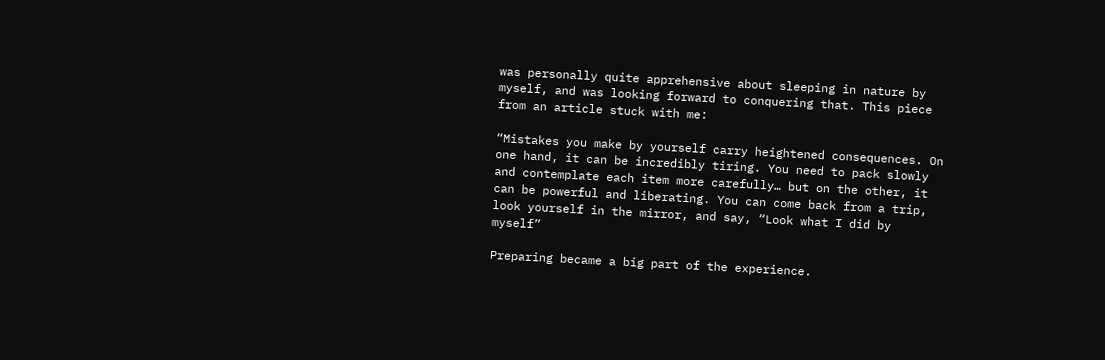was personally quite apprehensive about sleeping in nature by myself, and was looking forward to conquering that. This piece from an article stuck with me:

“Mistakes you make by yourself carry heightened consequences. On one hand, it can be incredibly tiring. You need to pack slowly and contemplate each item more carefully… but on the other, it can be powerful and liberating. You can come back from a trip, look yourself in the mirror, and say, “Look what I did by myself”

Preparing became a big part of the experience.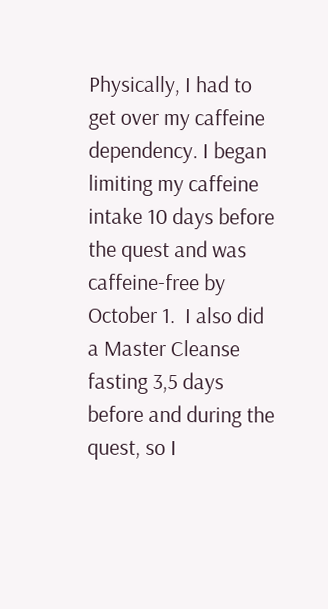Physically, I had to get over my caffeine dependency. I began limiting my caffeine intake 10 days before the quest and was caffeine-free by October 1.  I also did a Master Cleanse fasting 3,5 days before and during the quest, so I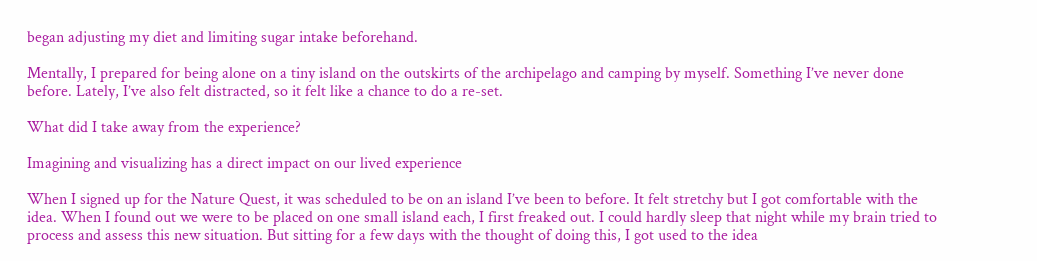began adjusting my diet and limiting sugar intake beforehand.

Mentally, I prepared for being alone on a tiny island on the outskirts of the archipelago and camping by myself. Something I’ve never done before. Lately, I’ve also felt distracted, so it felt like a chance to do a re-set.

What did I take away from the experience?

Imagining and visualizing has a direct impact on our lived experience

When I signed up for the Nature Quest, it was scheduled to be on an island I’ve been to before. It felt stretchy but I got comfortable with the idea. When I found out we were to be placed on one small island each, I first freaked out. I could hardly sleep that night while my brain tried to process and assess this new situation. But sitting for a few days with the thought of doing this, I got used to the idea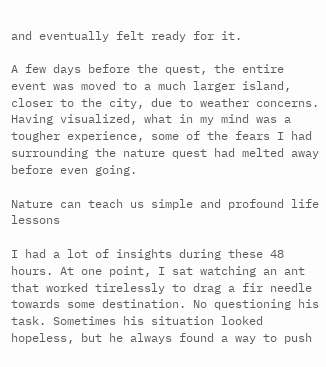and eventually felt ready for it.

A few days before the quest, the entire event was moved to a much larger island, closer to the city, due to weather concerns. Having visualized, what in my mind was a tougher experience, some of the fears I had surrounding the nature quest had melted away before even going.

Nature can teach us simple and profound life lessons

I had a lot of insights during these 48 hours. At one point, I sat watching an ant that worked tirelessly to drag a fir needle towards some destination. No questioning his task. Sometimes his situation looked hopeless, but he always found a way to push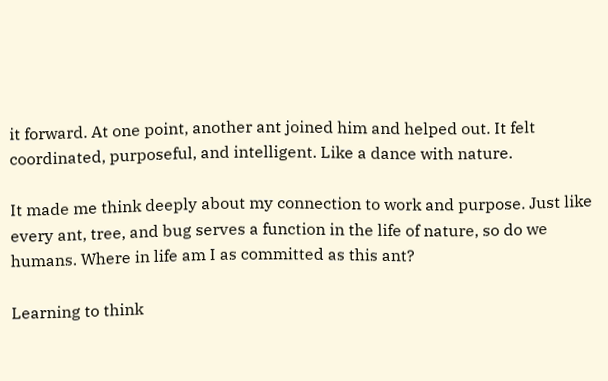it forward. At one point, another ant joined him and helped out. It felt coordinated, purposeful, and intelligent. Like a dance with nature.

It made me think deeply about my connection to work and purpose. Just like every ant, tree, and bug serves a function in the life of nature, so do we humans. Where in life am I as committed as this ant?

Learning to think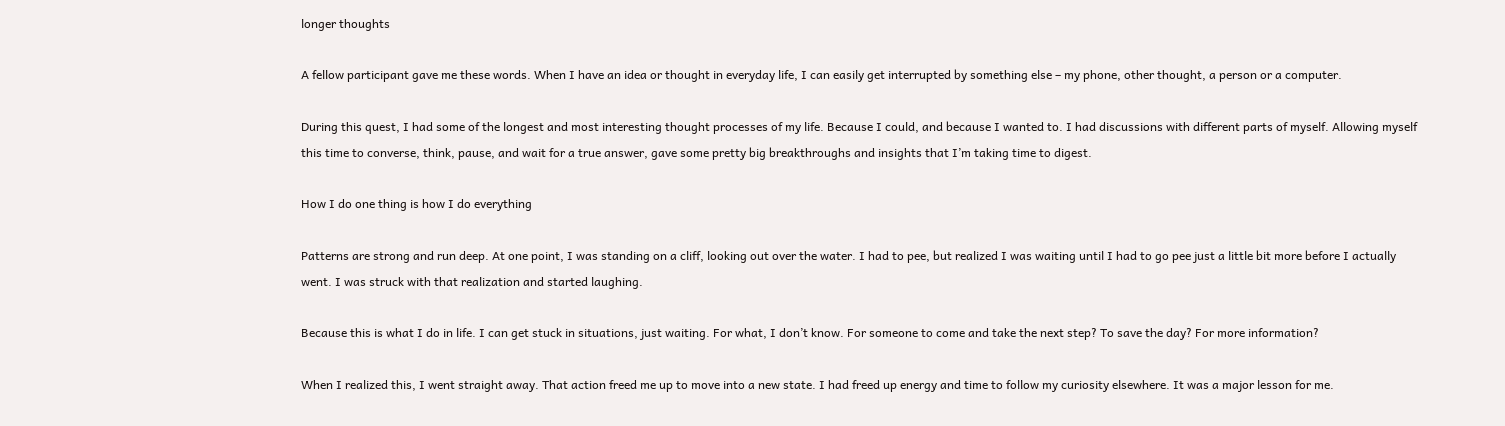longer thoughts

A fellow participant gave me these words. When I have an idea or thought in everyday life, I can easily get interrupted by something else – my phone, other thought, a person or a computer.

During this quest, I had some of the longest and most interesting thought processes of my life. Because I could, and because I wanted to. I had discussions with different parts of myself. Allowing myself this time to converse, think, pause, and wait for a true answer, gave some pretty big breakthroughs and insights that I’m taking time to digest.

How I do one thing is how I do everything

Patterns are strong and run deep. At one point, I was standing on a cliff, looking out over the water. I had to pee, but realized I was waiting until I had to go pee just a little bit more before I actually went. I was struck with that realization and started laughing.

Because this is what I do in life. I can get stuck in situations, just waiting. For what, I don’t know. For someone to come and take the next step? To save the day? For more information?

When I realized this, I went straight away. That action freed me up to move into a new state. I had freed up energy and time to follow my curiosity elsewhere. It was a major lesson for me.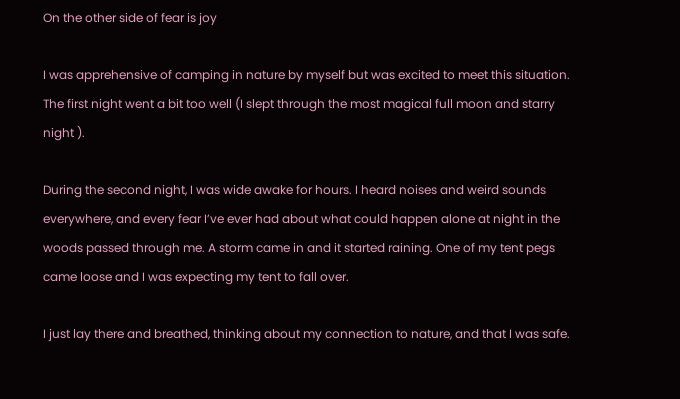On the other side of fear is joy

I was apprehensive of camping in nature by myself but was excited to meet this situation. The first night went a bit too well (I slept through the most magical full moon and starry night ).

During the second night, I was wide awake for hours. I heard noises and weird sounds everywhere, and every fear I’ve ever had about what could happen alone at night in the woods passed through me. A storm came in and it started raining. One of my tent pegs came loose and I was expecting my tent to fall over.

I just lay there and breathed, thinking about my connection to nature, and that I was safe.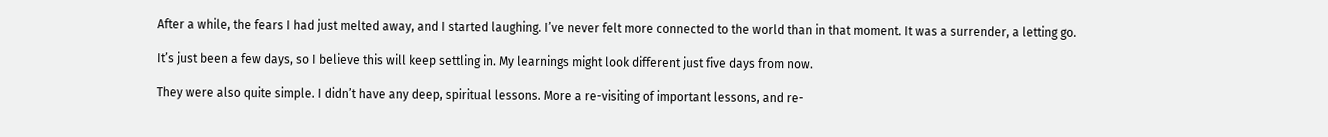After a while, the fears I had just melted away, and I started laughing. I’ve never felt more connected to the world than in that moment. It was a surrender, a letting go.

It’s just been a few days, so I believe this will keep settling in. My learnings might look different just five days from now.

They were also quite simple. I didn’t have any deep, spiritual lessons. More a re-visiting of important lessons, and re-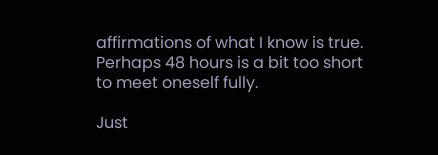affirmations of what I know is true. Perhaps 48 hours is a bit too short to meet oneself fully.

Just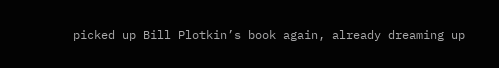picked up Bill Plotkin’s book again, already dreaming up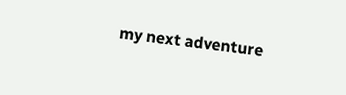my next adventure